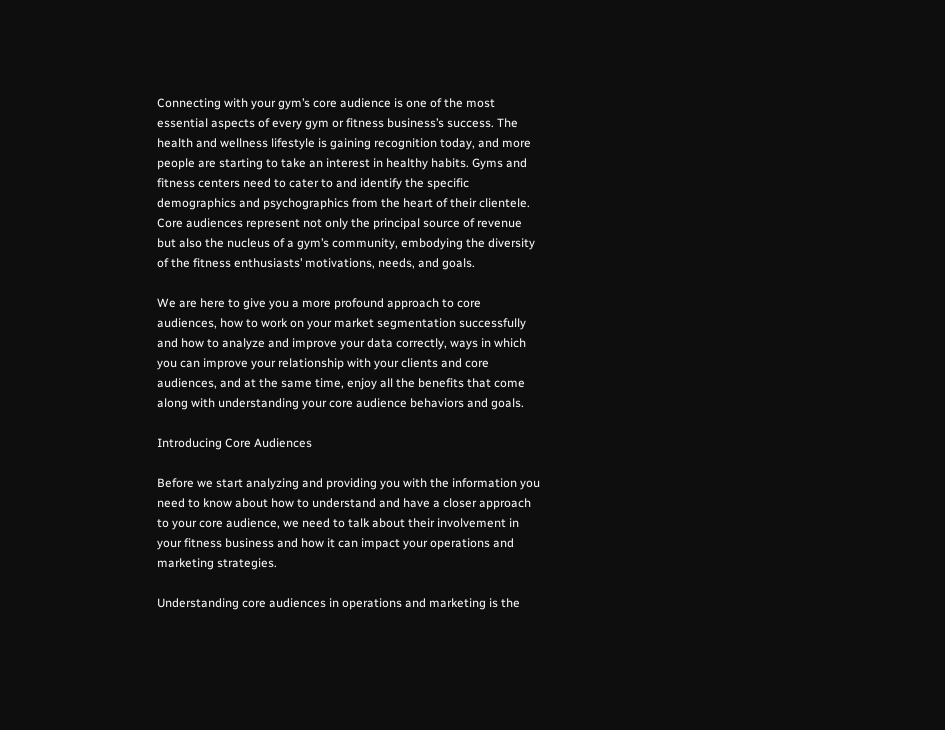Connecting with your gym’s core audience is one of the most essential aspects of every gym or fitness business’s success. The health and wellness lifestyle is gaining recognition today, and more people are starting to take an interest in healthy habits. Gyms and fitness centers need to cater to and identify the specific demographics and psychographics from the heart of their clientele. Core audiences represent not only the principal source of revenue but also the nucleus of a gym’s community, embodying the diversity of the fitness enthusiasts’ motivations, needs, and goals.

We are here to give you a more profound approach to core audiences, how to work on your market segmentation successfully and how to analyze and improve your data correctly, ways in which you can improve your relationship with your clients and core audiences, and at the same time, enjoy all the benefits that come along with understanding your core audience behaviors and goals.

Introducing Core Audiences

Before we start analyzing and providing you with the information you need to know about how to understand and have a closer approach to your core audience, we need to talk about their involvement in your fitness business and how it can impact your operations and marketing strategies.

Understanding core audiences in operations and marketing is the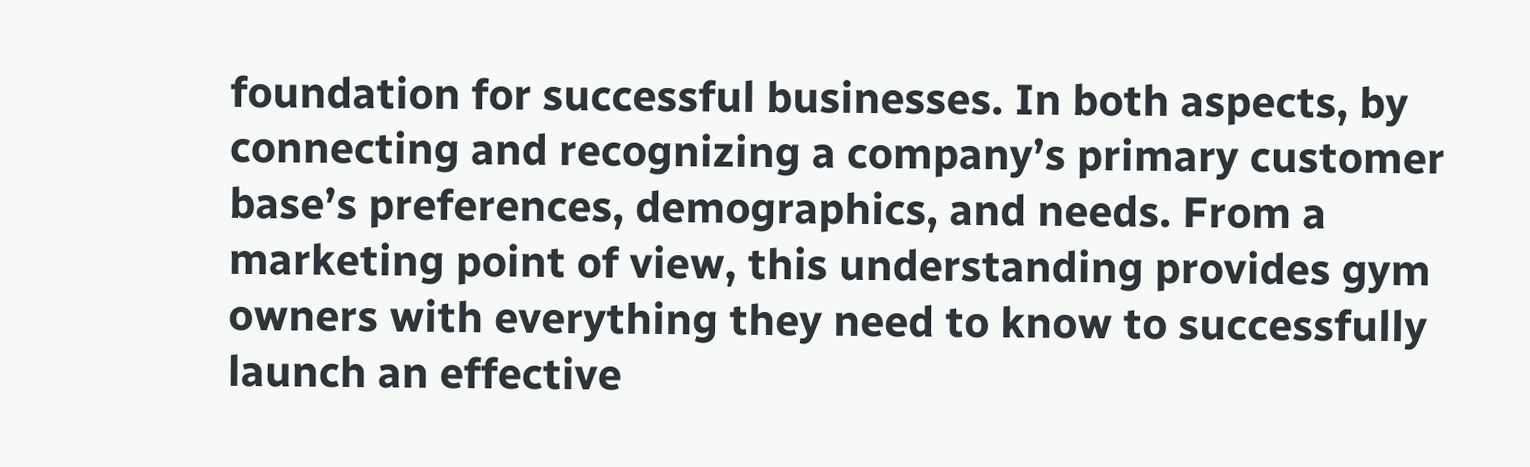foundation for successful businesses. In both aspects, by connecting and recognizing a company’s primary customer base’s preferences, demographics, and needs. From a marketing point of view, this understanding provides gym owners with everything they need to know to successfully launch an effective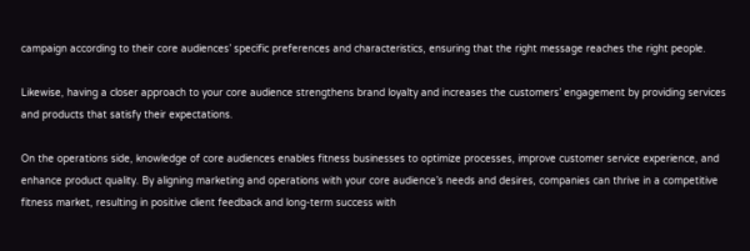campaign according to their core audiences’ specific preferences and characteristics, ensuring that the right message reaches the right people.

Likewise, having a closer approach to your core audience strengthens brand loyalty and increases the customers’ engagement by providing services and products that satisfy their expectations.

On the operations side, knowledge of core audiences enables fitness businesses to optimize processes, improve customer service experience, and enhance product quality. By aligning marketing and operations with your core audience’s needs and desires, companies can thrive in a competitive fitness market, resulting in positive client feedback and long-term success with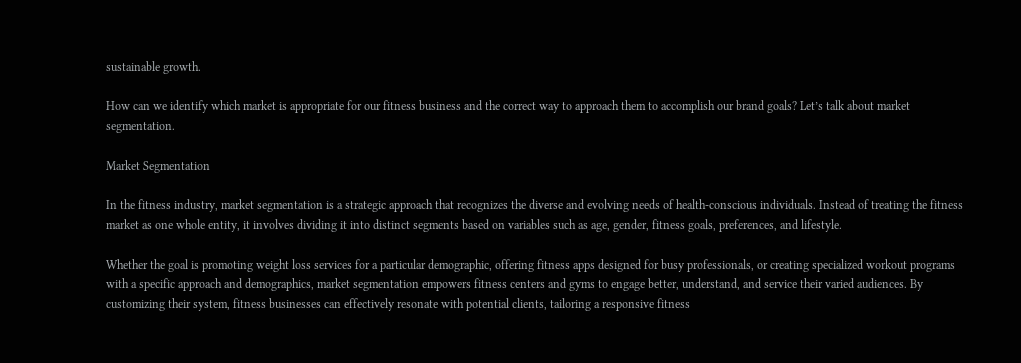sustainable growth.

How can we identify which market is appropriate for our fitness business and the correct way to approach them to accomplish our brand goals? Let’s talk about market segmentation.

Market Segmentation

In the fitness industry, market segmentation is a strategic approach that recognizes the diverse and evolving needs of health-conscious individuals. Instead of treating the fitness market as one whole entity, it involves dividing it into distinct segments based on variables such as age, gender, fitness goals, preferences, and lifestyle.

Whether the goal is promoting weight loss services for a particular demographic, offering fitness apps designed for busy professionals, or creating specialized workout programs with a specific approach and demographics, market segmentation empowers fitness centers and gyms to engage better, understand, and service their varied audiences. By customizing their system, fitness businesses can effectively resonate with potential clients, tailoring a responsive fitness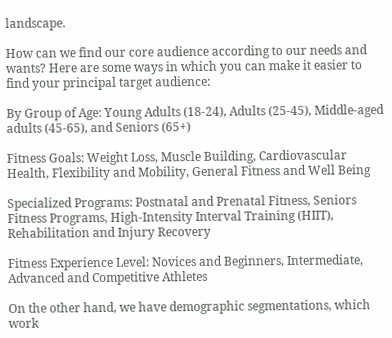landscape.

How can we find our core audience according to our needs and wants? Here are some ways in which you can make it easier to find your principal target audience:

By Group of Age: Young Adults (18-24), Adults (25-45), Middle-aged adults (45-65), and Seniors (65+)

Fitness Goals: Weight Loss, Muscle Building, Cardiovascular Health, Flexibility and Mobility, General Fitness and Well Being

Specialized Programs: Postnatal and Prenatal Fitness, Seniors Fitness Programs, High-Intensity Interval Training (HIIT), Rehabilitation and Injury Recovery

Fitness Experience Level: Novices and Beginners, Intermediate, Advanced and Competitive Athletes

On the other hand, we have demographic segmentations, which work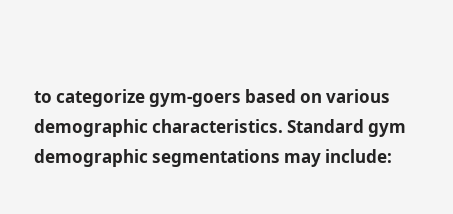to categorize gym-goers based on various demographic characteristics. Standard gym demographic segmentations may include: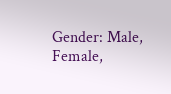Gender: Male, Female,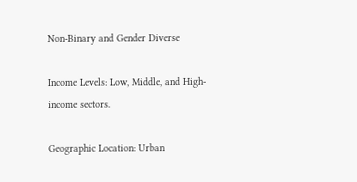Non-Binary and Gender Diverse

Income Levels: Low, Middle, and High-income sectors.

Geographic Location: Urban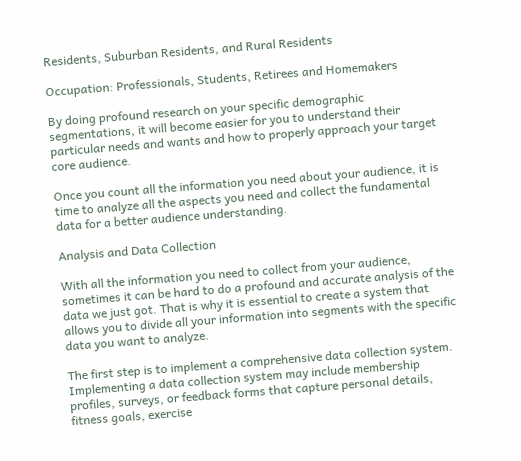Residents, Suburban Residents, and Rural Residents

Occupation: Professionals, Students, Retirees and Homemakers

By doing profound research on your specific demographic segmentations, it will become easier for you to understand their particular needs and wants and how to properly approach your target core audience.

Once you count all the information you need about your audience, it is time to analyze all the aspects you need and collect the fundamental data for a better audience understanding.

Analysis and Data Collection

With all the information you need to collect from your audience, sometimes it can be hard to do a profound and accurate analysis of the data we just got. That is why it is essential to create a system that allows you to divide all your information into segments with the specific data you want to analyze.

The first step is to implement a comprehensive data collection system. Implementing a data collection system may include membership profiles, surveys, or feedback forms that capture personal details, fitness goals, exercise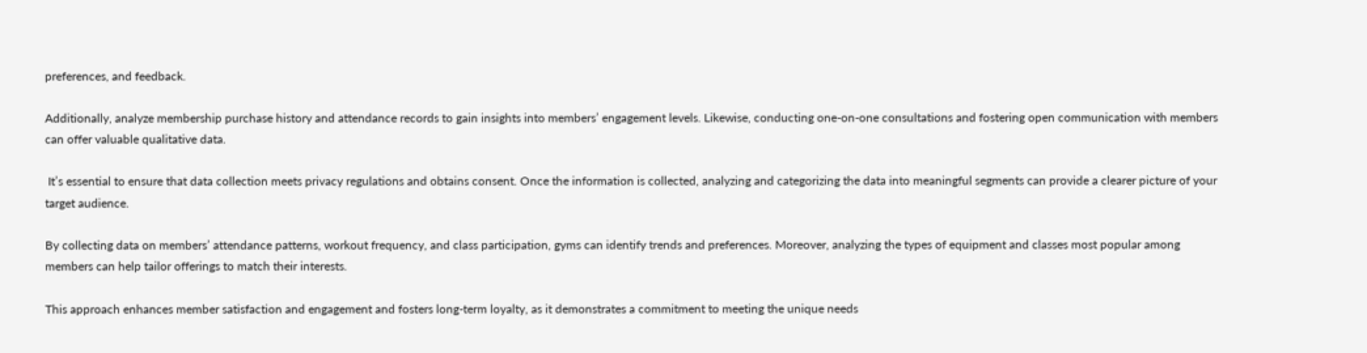preferences, and feedback.

Additionally, analyze membership purchase history and attendance records to gain insights into members’ engagement levels. Likewise, conducting one-on-one consultations and fostering open communication with members can offer valuable qualitative data.

 It’s essential to ensure that data collection meets privacy regulations and obtains consent. Once the information is collected, analyzing and categorizing the data into meaningful segments can provide a clearer picture of your target audience.

By collecting data on members’ attendance patterns, workout frequency, and class participation, gyms can identify trends and preferences. Moreover, analyzing the types of equipment and classes most popular among members can help tailor offerings to match their interests.

This approach enhances member satisfaction and engagement and fosters long-term loyalty, as it demonstrates a commitment to meeting the unique needs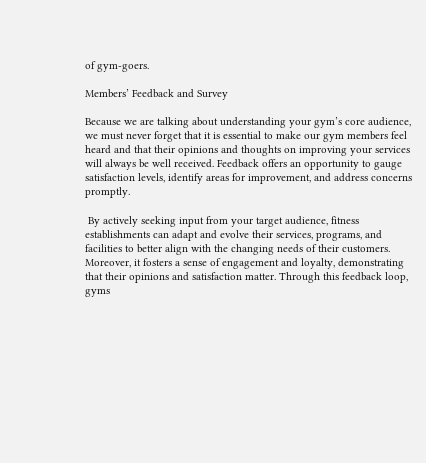of gym-goers.

Members’ Feedback and Survey

Because we are talking about understanding your gym’s core audience, we must never forget that it is essential to make our gym members feel heard and that their opinions and thoughts on improving your services will always be well received. Feedback offers an opportunity to gauge satisfaction levels, identify areas for improvement, and address concerns promptly.

 By actively seeking input from your target audience, fitness establishments can adapt and evolve their services, programs, and facilities to better align with the changing needs of their customers. Moreover, it fosters a sense of engagement and loyalty, demonstrating that their opinions and satisfaction matter. Through this feedback loop, gyms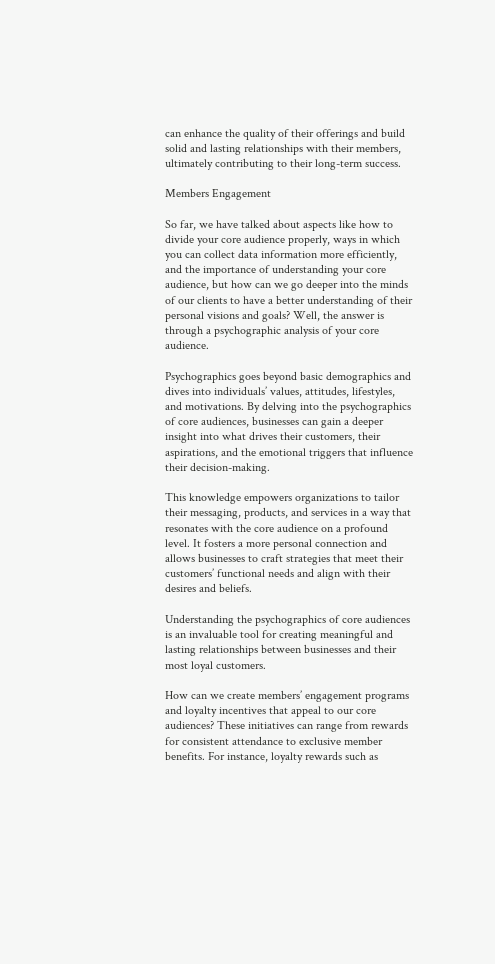can enhance the quality of their offerings and build solid and lasting relationships with their members, ultimately contributing to their long-term success.

Members Engagement

So far, we have talked about aspects like how to divide your core audience properly, ways in which you can collect data information more efficiently, and the importance of understanding your core audience, but how can we go deeper into the minds of our clients to have a better understanding of their personal visions and goals? Well, the answer is through a psychographic analysis of your core audience.

Psychographics goes beyond basic demographics and dives into individuals’ values, attitudes, lifestyles, and motivations. By delving into the psychographics of core audiences, businesses can gain a deeper insight into what drives their customers, their aspirations, and the emotional triggers that influence their decision-making.

This knowledge empowers organizations to tailor their messaging, products, and services in a way that resonates with the core audience on a profound level. It fosters a more personal connection and allows businesses to craft strategies that meet their customers’ functional needs and align with their desires and beliefs.

Understanding the psychographics of core audiences is an invaluable tool for creating meaningful and lasting relationships between businesses and their most loyal customers.

How can we create members’ engagement programs and loyalty incentives that appeal to our core audiences? These initiatives can range from rewards for consistent attendance to exclusive member benefits. For instance, loyalty rewards such as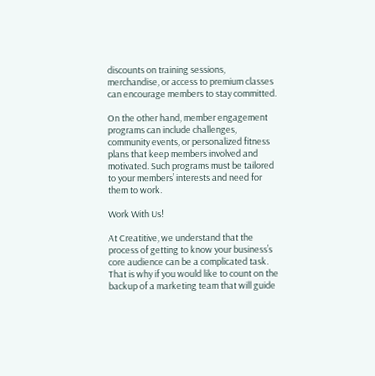discounts on training sessions, merchandise, or access to premium classes can encourage members to stay committed.

On the other hand, member engagement programs can include challenges, community events, or personalized fitness plans that keep members involved and motivated. Such programs must be tailored to your members’ interests and need for them to work.

Work With Us!

At Creatitive, we understand that the process of getting to know your business’s core audience can be a complicated task. That is why if you would like to count on the backup of a marketing team that will guide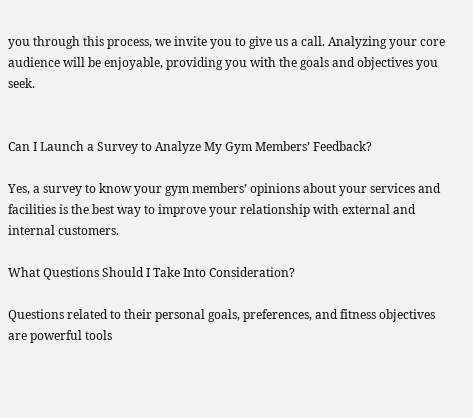you through this process, we invite you to give us a call. Analyzing your core audience will be enjoyable, providing you with the goals and objectives you seek.


Can I Launch a Survey to Analyze My Gym Members’ Feedback?

Yes, a survey to know your gym members’ opinions about your services and facilities is the best way to improve your relationship with external and internal customers.

What Questions Should I Take Into Consideration?

Questions related to their personal goals, preferences, and fitness objectives are powerful tools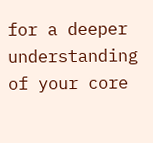for a deeper understanding of your core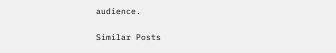audience.

Similar Posts